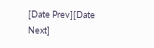[Date Prev][Date Next]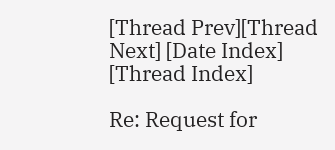[Thread Prev][Thread Next] [Date Index] [Thread Index]

Re: Request for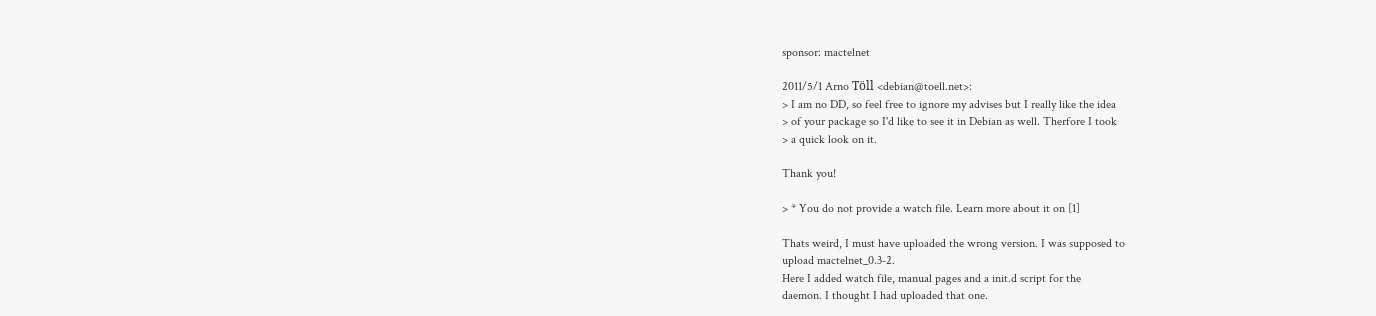sponsor: mactelnet

2011/5/1 Arno Töll <debian@toell.net>:
> I am no DD, so feel free to ignore my advises but I really like the idea
> of your package so I'd like to see it in Debian as well. Therfore I took
> a quick look on it.

Thank you!

> * You do not provide a watch file. Learn more about it on [1]

Thats weird, I must have uploaded the wrong version. I was supposed to
upload mactelnet_0.3-2.
Here I added watch file, manual pages and a init.d script for the
daemon. I thought I had uploaded that one.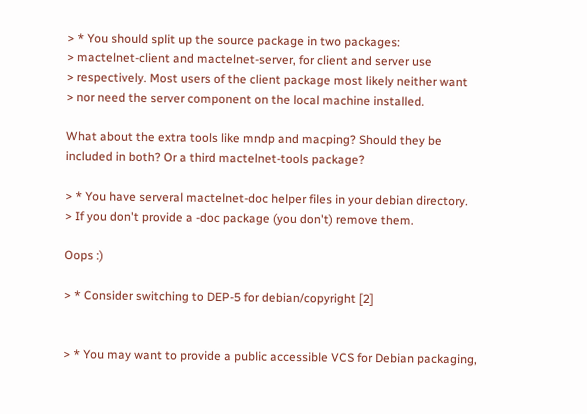> * You should split up the source package in two packages:
> mactelnet-client and mactelnet-server, for client and server use
> respectively. Most users of the client package most likely neither want
> nor need the server component on the local machine installed.

What about the extra tools like mndp and macping? Should they be
included in both? Or a third mactelnet-tools package?

> * You have serveral mactelnet-doc helper files in your debian directory.
> If you don't provide a -doc package (you don't) remove them.

Oops :)

> * Consider switching to DEP-5 for debian/copyright [2]


> * You may want to provide a public accessible VCS for Debian packaging,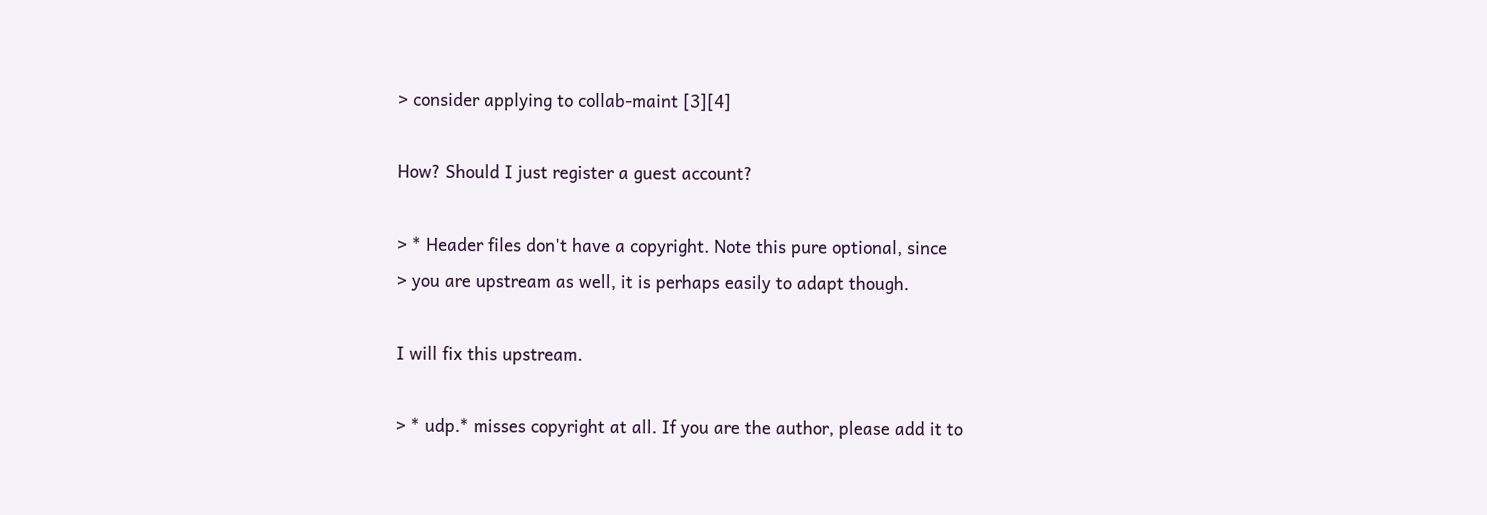> consider applying to collab-maint [3][4]

How? Should I just register a guest account?

> * Header files don't have a copyright. Note this pure optional, since
> you are upstream as well, it is perhaps easily to adapt though.

I will fix this upstream.

> * udp.* misses copyright at all. If you are the author, please add it to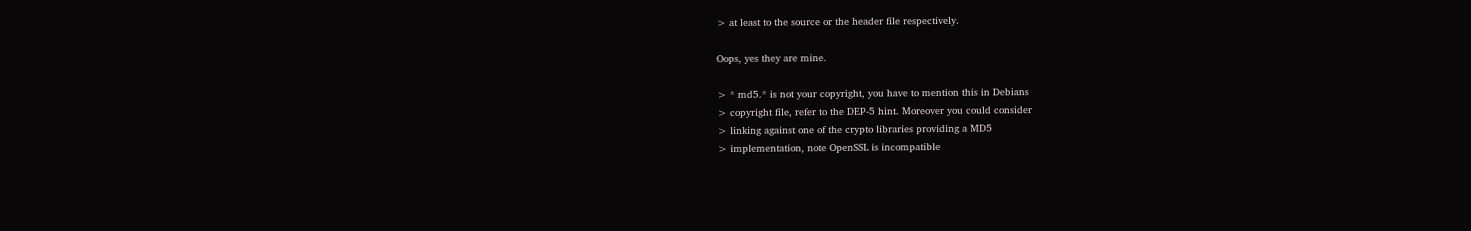> at least to the source or the header file respectively.

Oops, yes they are mine.

> * md5.* is not your copyright, you have to mention this in Debians
> copyright file, refer to the DEP-5 hint. Moreover you could consider
> linking against one of the crypto libraries providing a MD5
> implementation, note OpenSSL is incompatible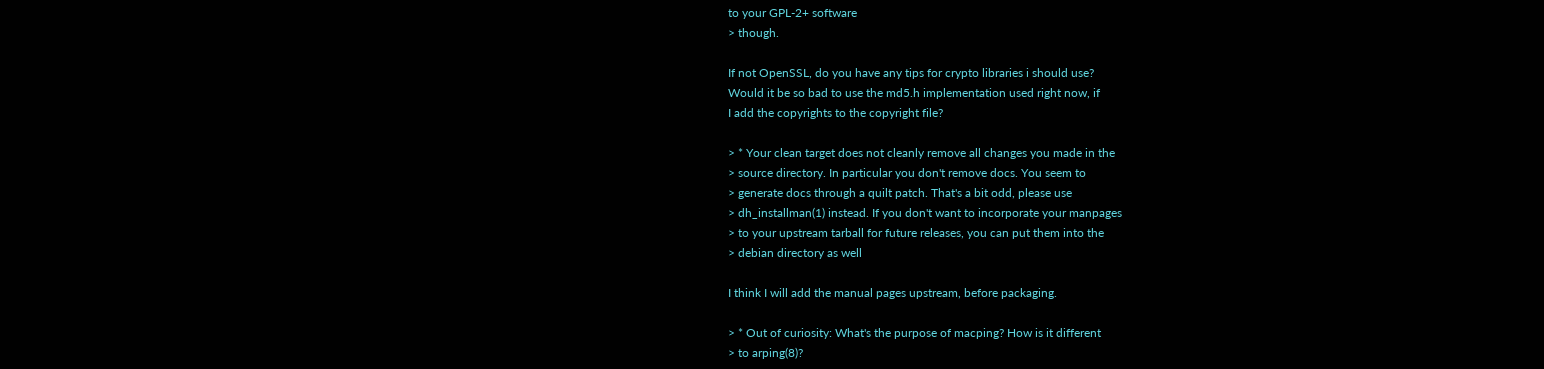to your GPL-2+ software
> though.

If not OpenSSL, do you have any tips for crypto libraries i should use?
Would it be so bad to use the md5.h implementation used right now, if
I add the copyrights to the copyright file?

> * Your clean target does not cleanly remove all changes you made in the
> source directory. In particular you don't remove docs. You seem to
> generate docs through a quilt patch. That's a bit odd, please use
> dh_installman(1) instead. If you don't want to incorporate your manpages
> to your upstream tarball for future releases, you can put them into the
> debian directory as well

I think I will add the manual pages upstream, before packaging.

> * Out of curiosity: What's the purpose of macping? How is it different
> to arping(8)?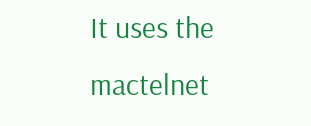It uses the mactelnet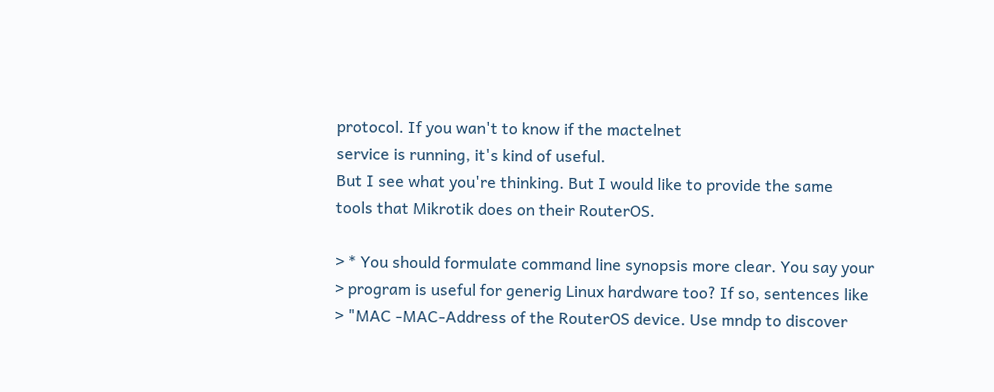protocol. If you wan't to know if the mactelnet
service is running, it's kind of useful.
But I see what you're thinking. But I would like to provide the same
tools that Mikrotik does on their RouterOS.

> * You should formulate command line synopsis more clear. You say your
> program is useful for generig Linux hardware too? If so, sentences like
> "MAC -MAC-Address of the RouterOS device. Use mndp to discover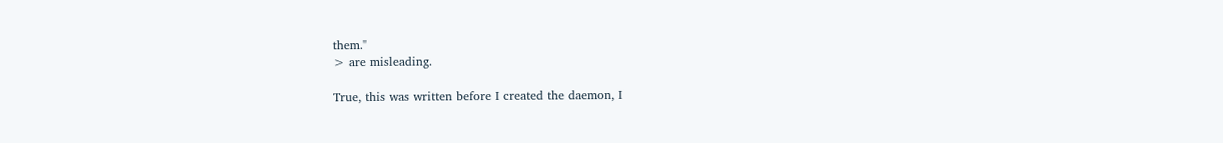them."
> are misleading.

True, this was written before I created the daemon, I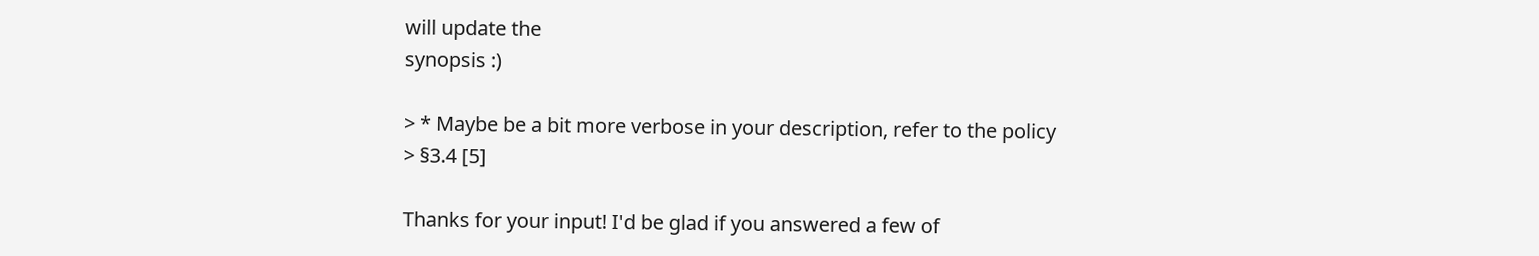will update the
synopsis :)

> * Maybe be a bit more verbose in your description, refer to the policy
> §3.4 [5]

Thanks for your input! I'd be glad if you answered a few of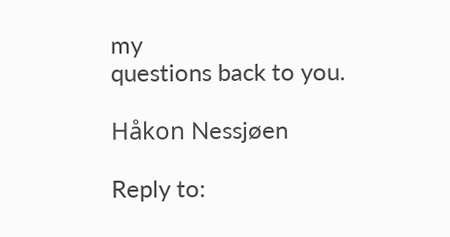my
questions back to you.

Håkon Nessjøen

Reply to: